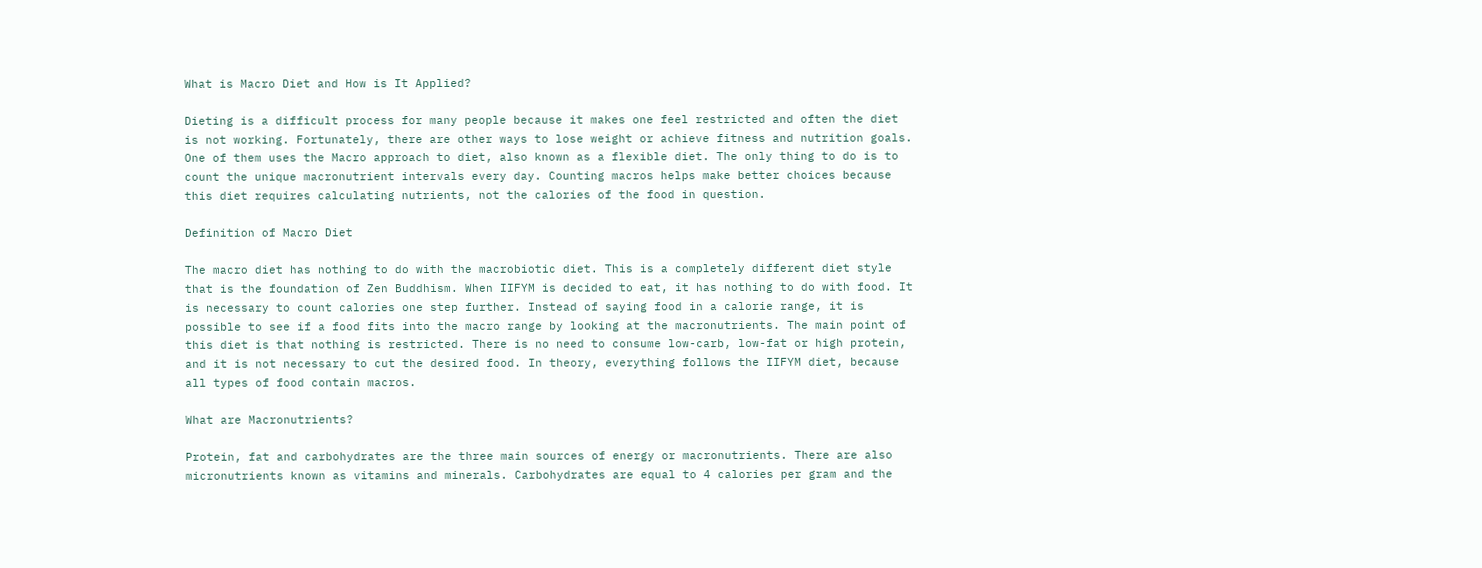What is Macro Diet and How is It Applied?

Dieting is a difficult process for many people because it makes one feel restricted and often the diet is not working. Fortunately, there are other ways to lose weight or achieve fitness and nutrition goals. One of them uses the Macro approach to diet, also known as a flexible diet. The only thing to do is to count the unique macronutrient intervals every day. Counting macros helps make better choices because this diet requires calculating nutrients, not the calories of the food in question.

Definition of Macro Diet

The macro diet has nothing to do with the macrobiotic diet. This is a completely different diet style that is the foundation of Zen Buddhism. When IIFYM is decided to eat, it has nothing to do with food. It is necessary to count calories one step further. Instead of saying food in a calorie range, it is possible to see if a food fits into the macro range by looking at the macronutrients. The main point of this diet is that nothing is restricted. There is no need to consume low-carb, low-fat or high protein, and it is not necessary to cut the desired food. In theory, everything follows the IIFYM diet, because all types of food contain macros.

What are Macronutrients?

Protein, fat and carbohydrates are the three main sources of energy or macronutrients. There are also micronutrients known as vitamins and minerals. Carbohydrates are equal to 4 calories per gram and the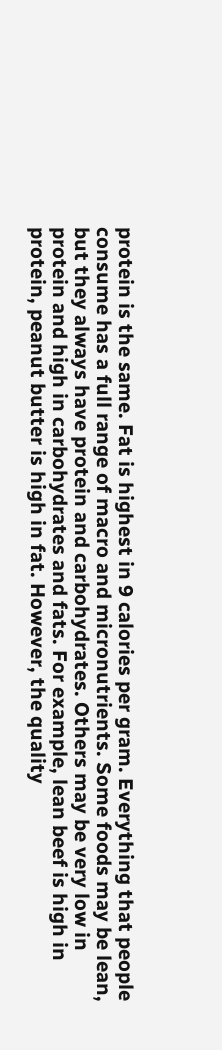protein is the same. Fat is highest in 9 calories per gram. Everything that people consume has a full range of macro and micronutrients. Some foods may be lean, but they always have protein and carbohydrates. Others may be very low in protein and high in carbohydrates and fats. For example, lean beef is high in protein, peanut butter is high in fat. However, the quality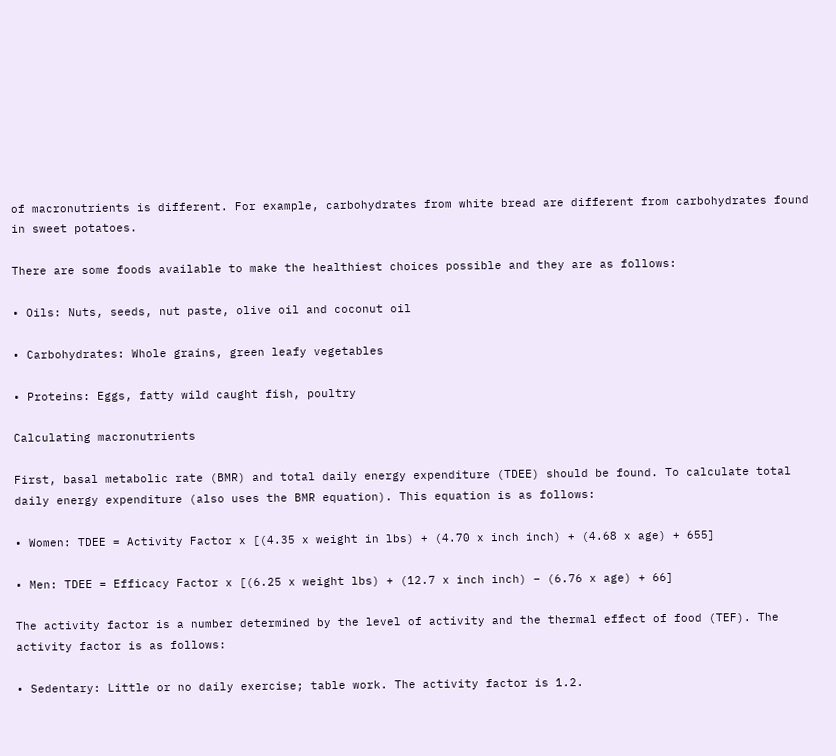of macronutrients is different. For example, carbohydrates from white bread are different from carbohydrates found in sweet potatoes.

There are some foods available to make the healthiest choices possible and they are as follows:

• Oils: Nuts, seeds, nut paste, olive oil and coconut oil

• Carbohydrates: Whole grains, green leafy vegetables

• Proteins: Eggs, fatty wild caught fish, poultry

Calculating macronutrients

First, basal metabolic rate (BMR) and total daily energy expenditure (TDEE) should be found. To calculate total daily energy expenditure (also uses the BMR equation). This equation is as follows:

• Women: TDEE = Activity Factor x [(4.35 x weight in lbs) + (4.70 x inch inch) + (4.68 x age) + 655]

• Men: TDEE = Efficacy Factor x [(6.25 x weight lbs) + (12.7 x inch inch) – (6.76 x age) + 66]

The activity factor is a number determined by the level of activity and the thermal effect of food (TEF). The activity factor is as follows:

• Sedentary: Little or no daily exercise; table work. The activity factor is 1.2.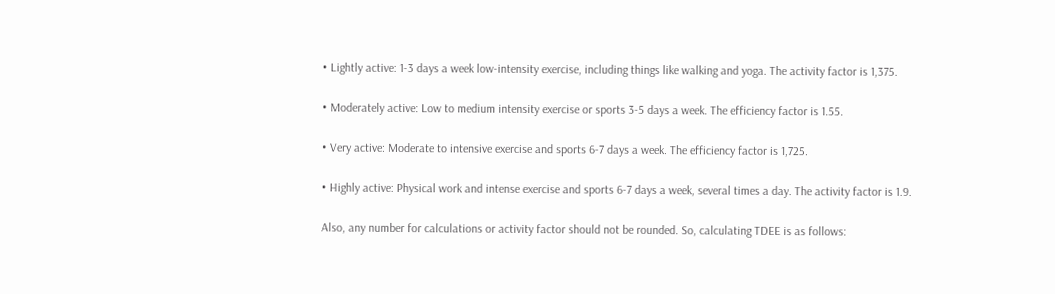• Lightly active: 1-3 days a week low-intensity exercise, including things like walking and yoga. The activity factor is 1,375.

• Moderately active: Low to medium intensity exercise or sports 3-5 days a week. The efficiency factor is 1.55.

• Very active: Moderate to intensive exercise and sports 6-7 days a week. The efficiency factor is 1,725.

• Highly active: Physical work and intense exercise and sports 6-7 days a week, several times a day. The activity factor is 1.9.

Also, any number for calculations or activity factor should not be rounded. So, calculating TDEE is as follows: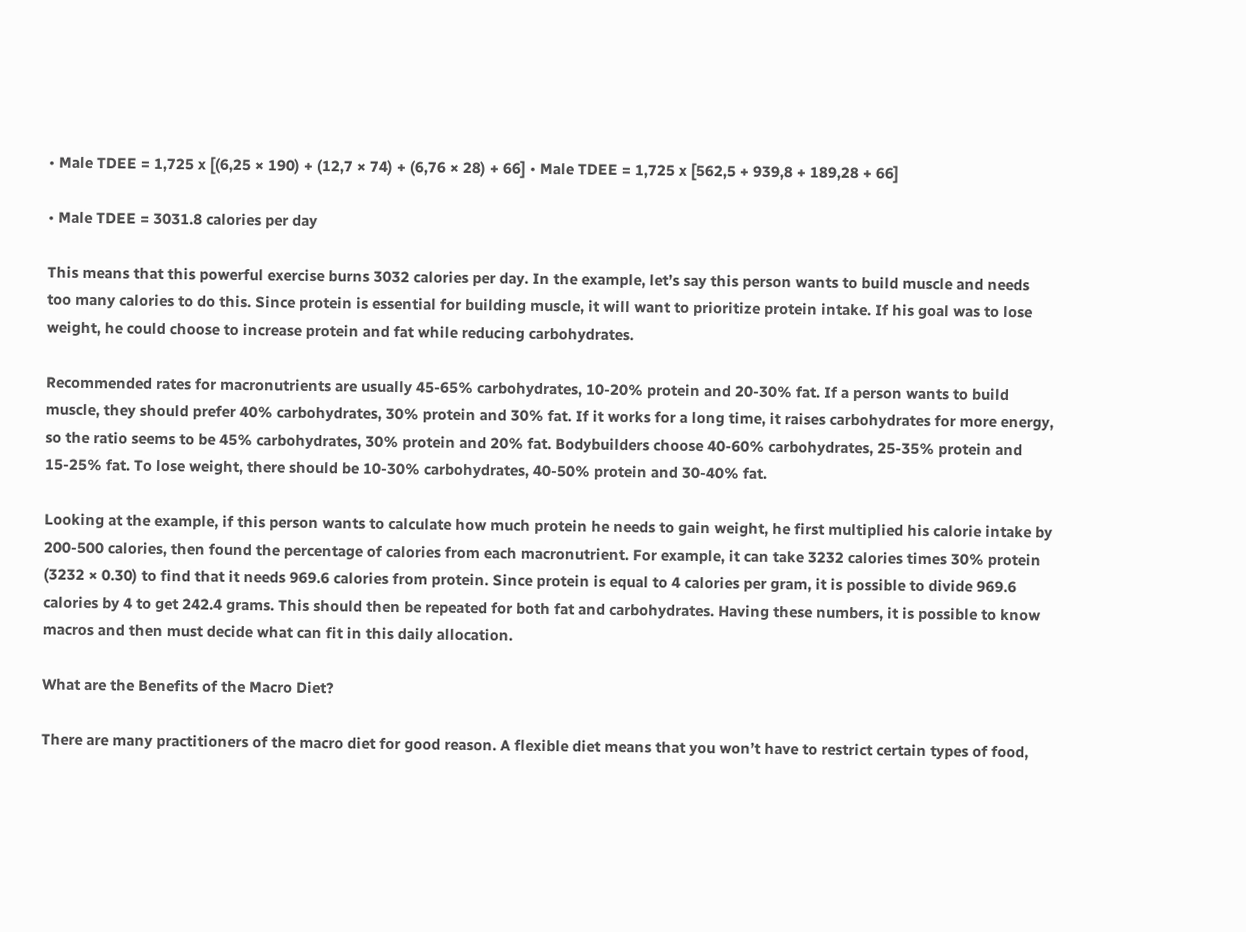• Male TDEE = 1,725 x [(6,25 × 190) + (12,7 × 74) + (6,76 × 28) + 66] • Male TDEE = 1,725 x [562,5 + 939,8 + 189,28 + 66]

• Male TDEE = 3031.8 calories per day

This means that this powerful exercise burns 3032 calories per day. In the example, let’s say this person wants to build muscle and needs too many calories to do this. Since protein is essential for building muscle, it will want to prioritize protein intake. If his goal was to lose weight, he could choose to increase protein and fat while reducing carbohydrates.

Recommended rates for macronutrients are usually 45-65% carbohydrates, 10-20% protein and 20-30% fat. If a person wants to build muscle, they should prefer 40% carbohydrates, 30% protein and 30% fat. If it works for a long time, it raises carbohydrates for more energy, so the ratio seems to be 45% carbohydrates, 30% protein and 20% fat. Bodybuilders choose 40-60% carbohydrates, 25-35% protein and 15-25% fat. To lose weight, there should be 10-30% carbohydrates, 40-50% protein and 30-40% fat.

Looking at the example, if this person wants to calculate how much protein he needs to gain weight, he first multiplied his calorie intake by 200-500 calories, then found the percentage of calories from each macronutrient. For example, it can take 3232 calories times 30% protein (3232 × 0.30) to find that it needs 969.6 calories from protein. Since protein is equal to 4 calories per gram, it is possible to divide 969.6 calories by 4 to get 242.4 grams. This should then be repeated for both fat and carbohydrates. Having these numbers, it is possible to know macros and then must decide what can fit in this daily allocation.

What are the Benefits of the Macro Diet?

There are many practitioners of the macro diet for good reason. A flexible diet means that you won’t have to restrict certain types of food,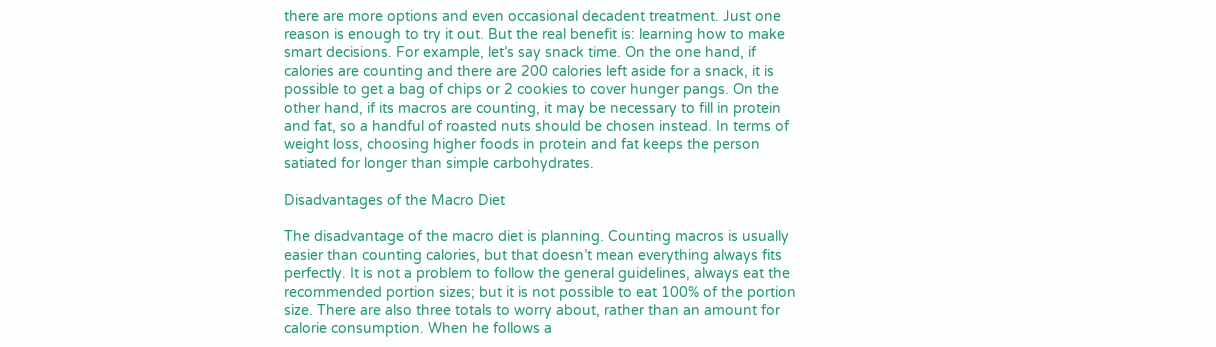there are more options and even occasional decadent treatment. Just one reason is enough to try it out. But the real benefit is: learning how to make smart decisions. For example, let’s say snack time. On the one hand, if calories are counting and there are 200 calories left aside for a snack, it is possible to get a bag of chips or 2 cookies to cover hunger pangs. On the other hand, if its macros are counting, it may be necessary to fill in protein and fat, so a handful of roasted nuts should be chosen instead. In terms of weight loss, choosing higher foods in protein and fat keeps the person satiated for longer than simple carbohydrates.

Disadvantages of the Macro Diet

The disadvantage of the macro diet is planning. Counting macros is usually easier than counting calories, but that doesn’t mean everything always fits perfectly. It is not a problem to follow the general guidelines, always eat the recommended portion sizes; but it is not possible to eat 100% of the portion size. There are also three totals to worry about, rather than an amount for calorie consumption. When he follows a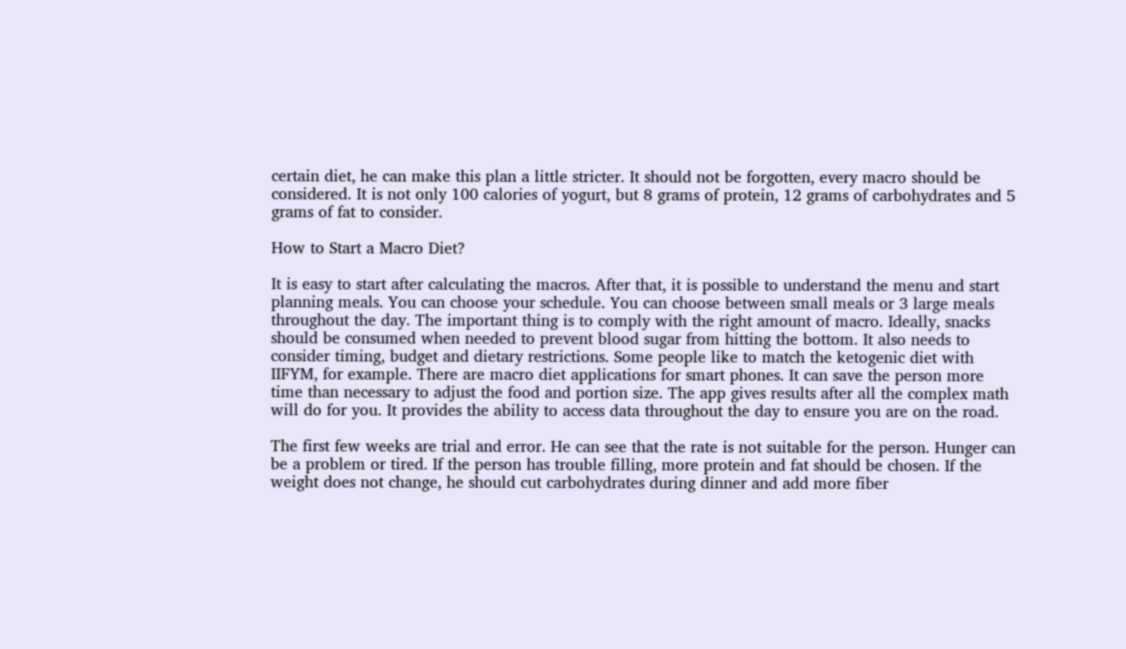certain diet, he can make this plan a little stricter. It should not be forgotten, every macro should be considered. It is not only 100 calories of yogurt, but 8 grams of protein, 12 grams of carbohydrates and 5 grams of fat to consider.

How to Start a Macro Diet?

It is easy to start after calculating the macros. After that, it is possible to understand the menu and start planning meals. You can choose your schedule. You can choose between small meals or 3 large meals throughout the day. The important thing is to comply with the right amount of macro. Ideally, snacks should be consumed when needed to prevent blood sugar from hitting the bottom. It also needs to consider timing, budget and dietary restrictions. Some people like to match the ketogenic diet with IIFYM, for example. There are macro diet applications for smart phones. It can save the person more time than necessary to adjust the food and portion size. The app gives results after all the complex math will do for you. It provides the ability to access data throughout the day to ensure you are on the road.

The first few weeks are trial and error. He can see that the rate is not suitable for the person. Hunger can be a problem or tired. If the person has trouble filling, more protein and fat should be chosen. If the weight does not change, he should cut carbohydrates during dinner and add more fiber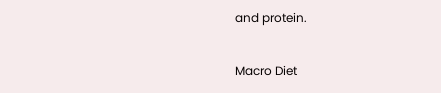and protein.

Macro Diet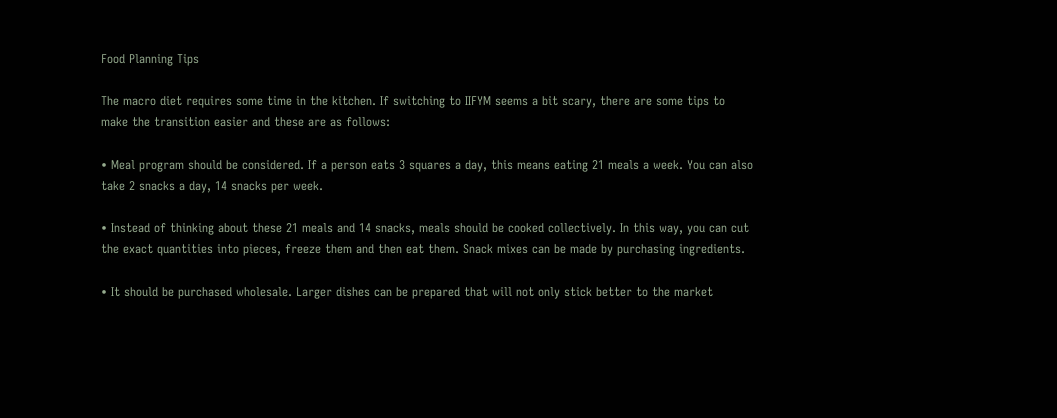Food Planning Tips

The macro diet requires some time in the kitchen. If switching to IIFYM seems a bit scary, there are some tips to make the transition easier and these are as follows:

• Meal program should be considered. If a person eats 3 squares a day, this means eating 21 meals a week. You can also take 2 snacks a day, 14 snacks per week.

• Instead of thinking about these 21 meals and 14 snacks, meals should be cooked collectively. In this way, you can cut the exact quantities into pieces, freeze them and then eat them. Snack mixes can be made by purchasing ingredients.

• It should be purchased wholesale. Larger dishes can be prepared that will not only stick better to the market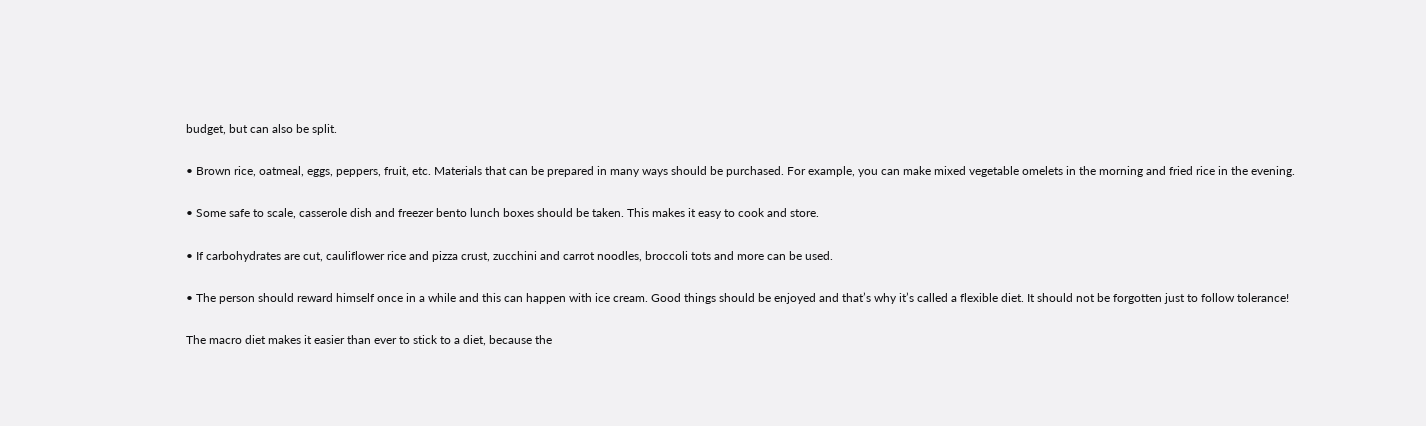budget, but can also be split.

• Brown rice, oatmeal, eggs, peppers, fruit, etc. Materials that can be prepared in many ways should be purchased. For example, you can make mixed vegetable omelets in the morning and fried rice in the evening.

• Some safe to scale, casserole dish and freezer bento lunch boxes should be taken. This makes it easy to cook and store.

• If carbohydrates are cut, cauliflower rice and pizza crust, zucchini and carrot noodles, broccoli tots and more can be used.

• The person should reward himself once in a while and this can happen with ice cream. Good things should be enjoyed and that’s why it’s called a flexible diet. It should not be forgotten just to follow tolerance!

The macro diet makes it easier than ever to stick to a diet, because the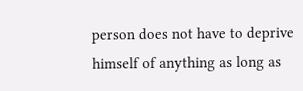person does not have to deprive himself of anything as long as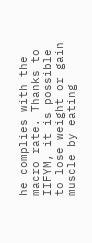he complies with the macro rate. Thanks to IIFYM, it is possible to lose weight or gain muscle by eating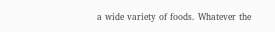a wide variety of foods. Whatever the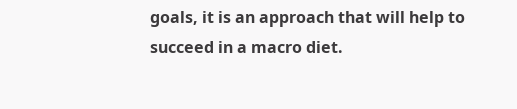goals, it is an approach that will help to succeed in a macro diet.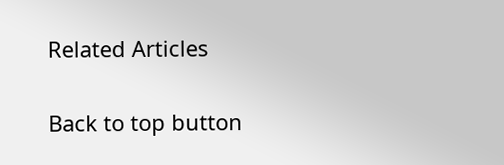Related Articles

Back to top button